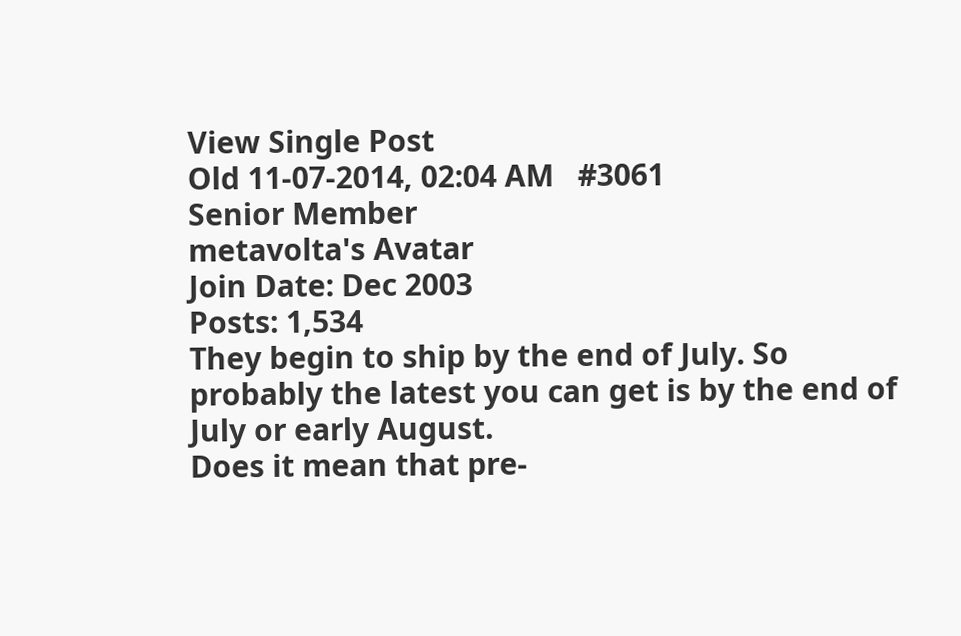View Single Post
Old 11-07-2014, 02:04 AM   #3061
Senior Member
metavolta's Avatar
Join Date: Dec 2003
Posts: 1,534
They begin to ship by the end of July. So probably the latest you can get is by the end of July or early August.
Does it mean that pre-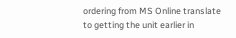ordering from MS Online translate to getting the unit earlier in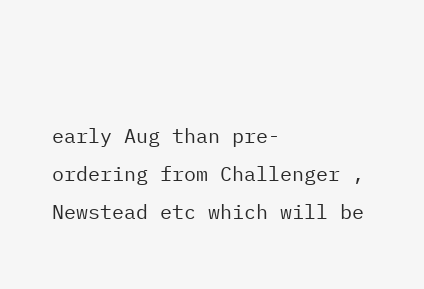early Aug than pre-ordering from Challenger , Newstead etc which will be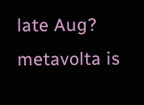late Aug?
metavolta is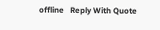offline   Reply With Quote